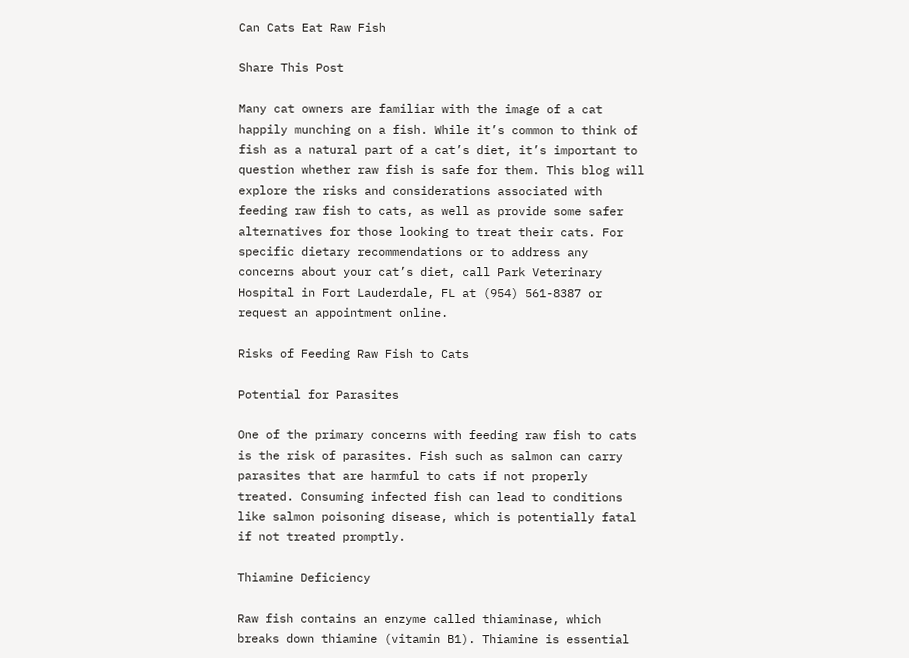Can Cats Eat Raw Fish

Share This Post

Many cat owners are familiar with the image of a cat happily munching on a fish. While it’s common to think of fish as a natural part of a cat’s diet, it’s important to question whether raw fish is safe for them. This blog will explore the risks and considerations associated with feeding raw fish to cats, as well as provide some safer alternatives for those looking to treat their cats. For specific dietary recommendations or to address any concerns about your cat’s diet, call Park Veterinary Hospital in Fort Lauderdale, FL at (954) 561-8387 or request an appointment online.

Risks of Feeding Raw Fish to Cats

Potential for Parasites

One of the primary concerns with feeding raw fish to cats is the risk of parasites. Fish such as salmon can carry parasites that are harmful to cats if not properly treated. Consuming infected fish can lead to conditions like salmon poisoning disease, which is potentially fatal if not treated promptly.

Thiamine Deficiency

Raw fish contains an enzyme called thiaminase, which breaks down thiamine (vitamin B1). Thiamine is essential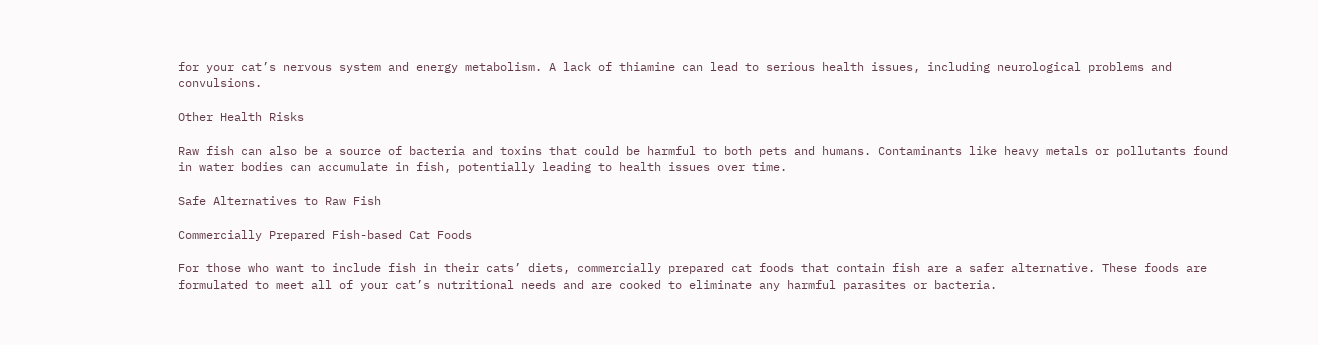for your cat’s nervous system and energy metabolism. A lack of thiamine can lead to serious health issues, including neurological problems and convulsions.

Other Health Risks

Raw fish can also be a source of bacteria and toxins that could be harmful to both pets and humans. Contaminants like heavy metals or pollutants found in water bodies can accumulate in fish, potentially leading to health issues over time.

Safe Alternatives to Raw Fish

Commercially Prepared Fish-based Cat Foods

For those who want to include fish in their cats’ diets, commercially prepared cat foods that contain fish are a safer alternative. These foods are formulated to meet all of your cat’s nutritional needs and are cooked to eliminate any harmful parasites or bacteria.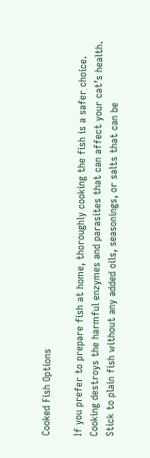Cooked Fish Options

If you prefer to prepare fish at home, thoroughly cooking the fish is a safer choice. Cooking destroys the harmful enzymes and parasites that can affect your cat’s health. Stick to plain fish without any added oils, seasonings, or salts that can be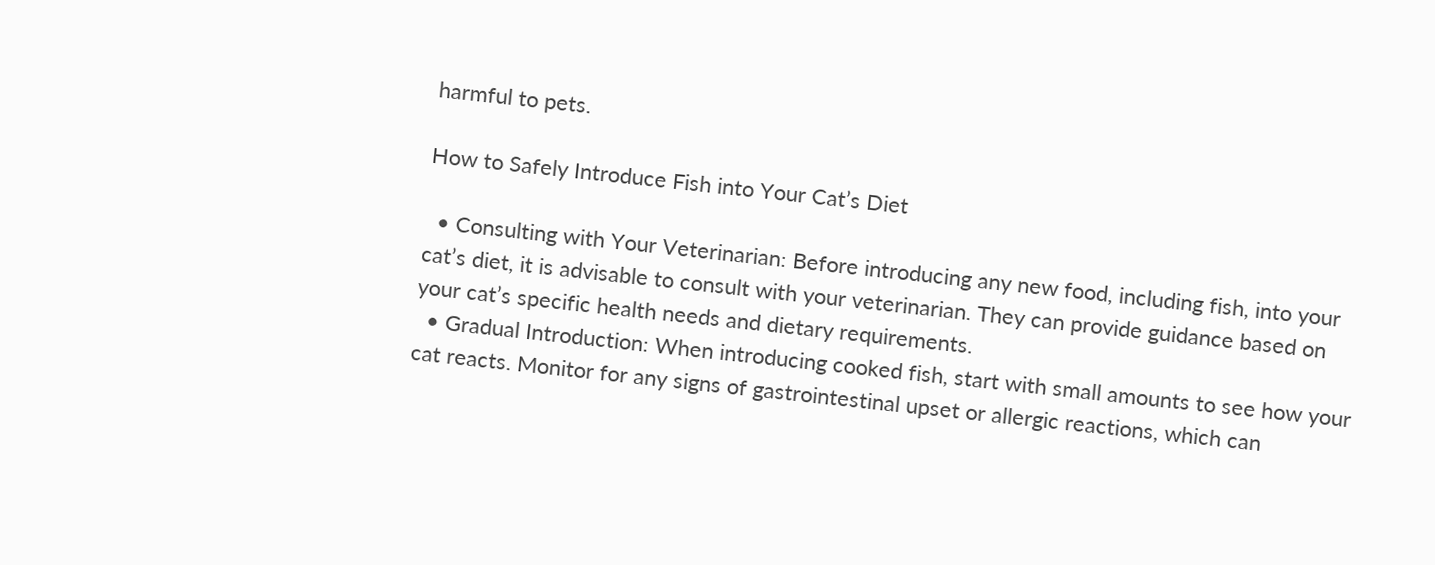harmful to pets.

How to Safely Introduce Fish into Your Cat’s Diet

  • Consulting with Your Veterinarian: Before introducing any new food, including fish, into your cat’s diet, it is advisable to consult with your veterinarian. They can provide guidance based on your cat’s specific health needs and dietary requirements.
  • Gradual Introduction: When introducing cooked fish, start with small amounts to see how your cat reacts. Monitor for any signs of gastrointestinal upset or allergic reactions, which can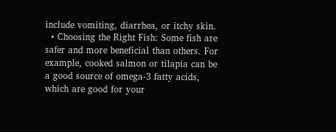include vomiting, diarrhea, or itchy skin.
  • Choosing the Right Fish: Some fish are safer and more beneficial than others. For example, cooked salmon or tilapia can be a good source of omega-3 fatty acids, which are good for your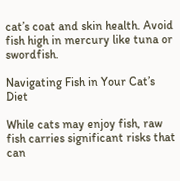cat’s coat and skin health. Avoid fish high in mercury like tuna or swordfish.

Navigating Fish in Your Cat’s Diet

While cats may enjoy fish, raw fish carries significant risks that can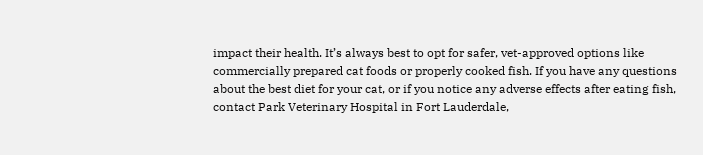impact their health. It’s always best to opt for safer, vet-approved options like commercially prepared cat foods or properly cooked fish. If you have any questions about the best diet for your cat, or if you notice any adverse effects after eating fish, contact Park Veterinary Hospital in Fort Lauderdale,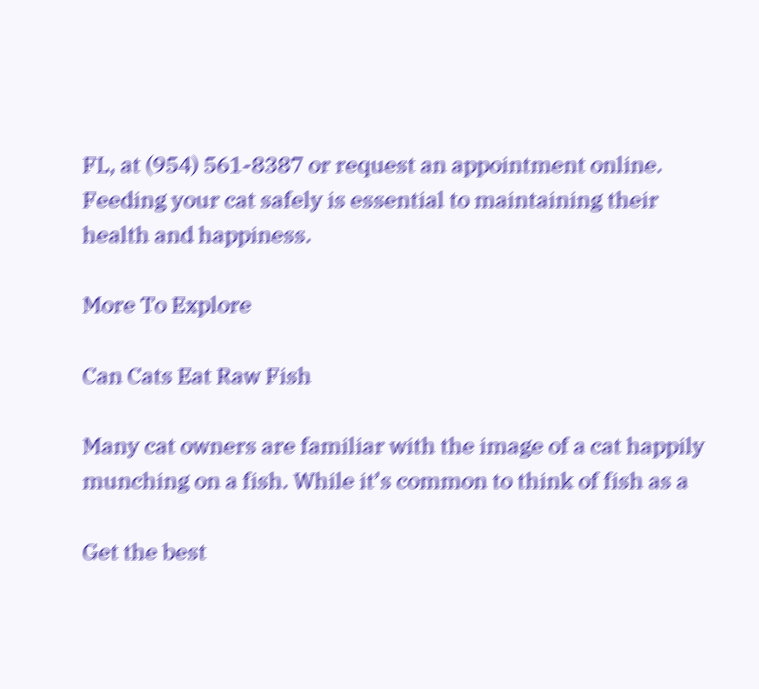FL, at (954) 561-8387 or request an appointment online. Feeding your cat safely is essential to maintaining their health and happiness.

More To Explore

Can Cats Eat Raw Fish

Many cat owners are familiar with the image of a cat happily munching on a fish. While it’s common to think of fish as a

Get the best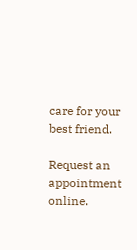care for your best friend.

Request an appointment online.